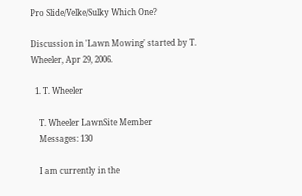Pro Slide/Velke/Sulky Which One?

Discussion in 'Lawn Mowing' started by T. Wheeler, Apr 29, 2006.

  1. T. Wheeler

    T. Wheeler LawnSite Member
    Messages: 130

    I am currently in the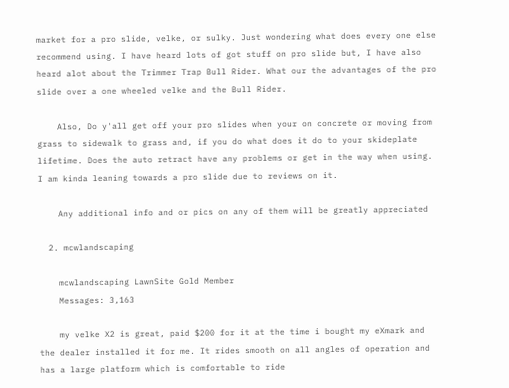market for a pro slide, velke, or sulky. Just wondering what does every one else recommend using. I have heard lots of got stuff on pro slide but, I have also heard alot about the Trimmer Trap Bull Rider. What our the advantages of the pro slide over a one wheeled velke and the Bull Rider.

    Also, Do y'all get off your pro slides when your on concrete or moving from grass to sidewalk to grass and, if you do what does it do to your skideplate lifetime. Does the auto retract have any problems or get in the way when using. I am kinda leaning towards a pro slide due to reviews on it.

    Any additional info and or pics on any of them will be greatly appreciated

  2. mcwlandscaping

    mcwlandscaping LawnSite Gold Member
    Messages: 3,163

    my velke X2 is great, paid $200 for it at the time i bought my eXmark and the dealer installed it for me. It rides smooth on all angles of operation and has a large platform which is comfortable to ride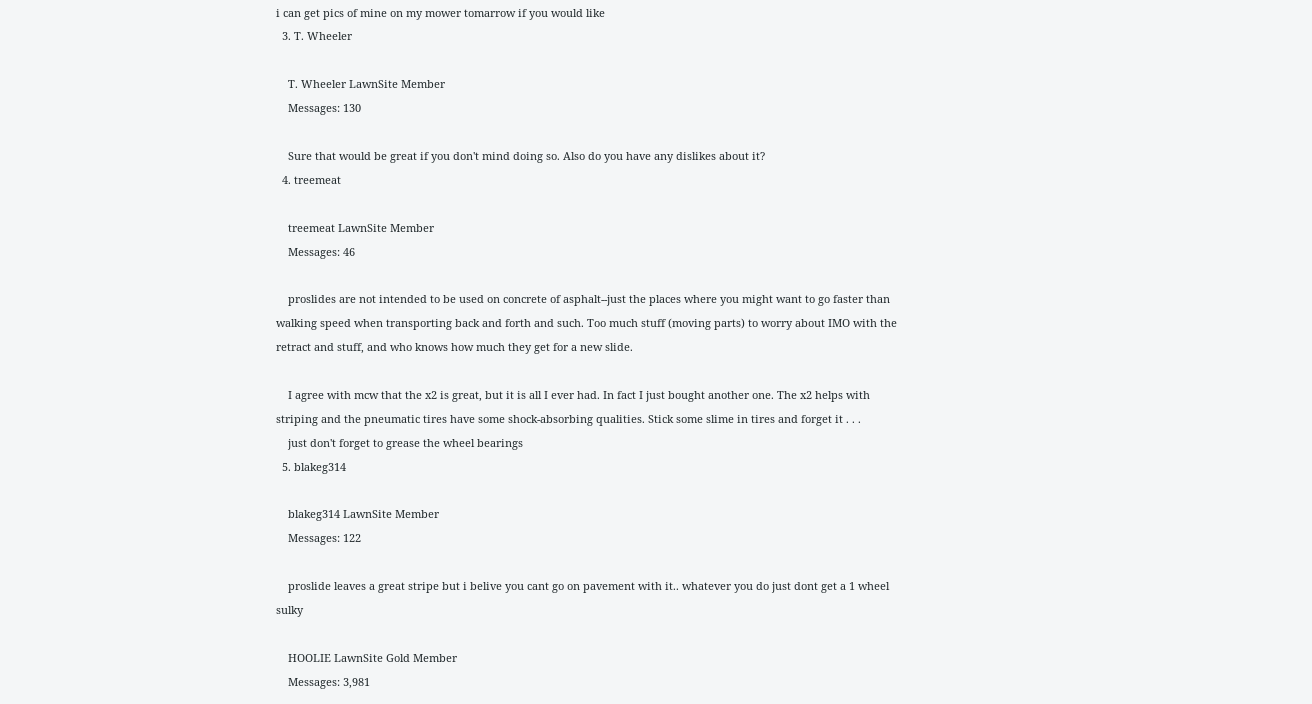i can get pics of mine on my mower tomarrow if you would like
  3. T. Wheeler

    T. Wheeler LawnSite Member
    Messages: 130

    Sure that would be great if you don't mind doing so. Also do you have any dislikes about it?
  4. treemeat

    treemeat LawnSite Member
    Messages: 46

    proslides are not intended to be used on concrete of asphalt--just the places where you might want to go faster than walking speed when transporting back and forth and such. Too much stuff (moving parts) to worry about IMO with the retract and stuff, and who knows how much they get for a new slide.

    I agree with mcw that the x2 is great, but it is all I ever had. In fact I just bought another one. The x2 helps with striping and the pneumatic tires have some shock-absorbing qualities. Stick some slime in tires and forget it . . .
    just don't forget to grease the wheel bearings
  5. blakeg314

    blakeg314 LawnSite Member
    Messages: 122

    proslide leaves a great stripe but i belive you cant go on pavement with it.. whatever you do just dont get a 1 wheel sulky

    HOOLIE LawnSite Gold Member
    Messages: 3,981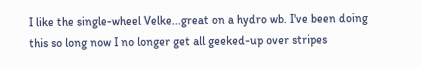I like the single-wheel Velke...great on a hydro wb. I've been doing this so long now I no longer get all geeked-up over stripes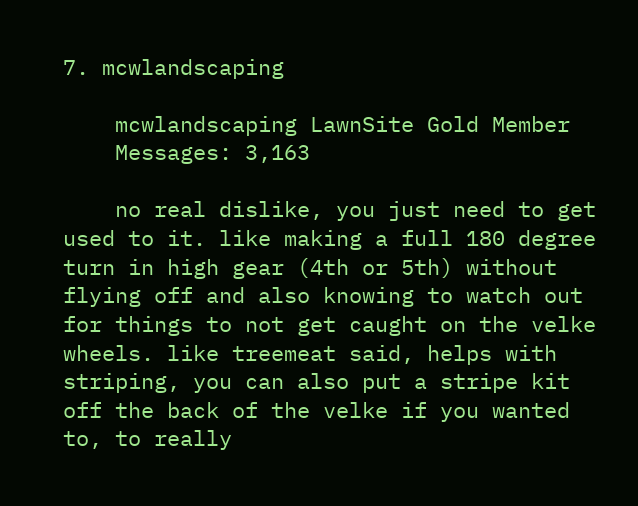7. mcwlandscaping

    mcwlandscaping LawnSite Gold Member
    Messages: 3,163

    no real dislike, you just need to get used to it. like making a full 180 degree turn in high gear (4th or 5th) without flying off and also knowing to watch out for things to not get caught on the velke wheels. like treemeat said, helps with striping, you can also put a stripe kit off the back of the velke if you wanted to, to really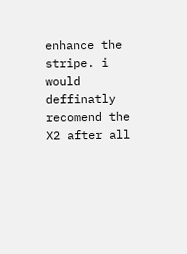enhance the stripe. i would deffinatly recomend the X2 after all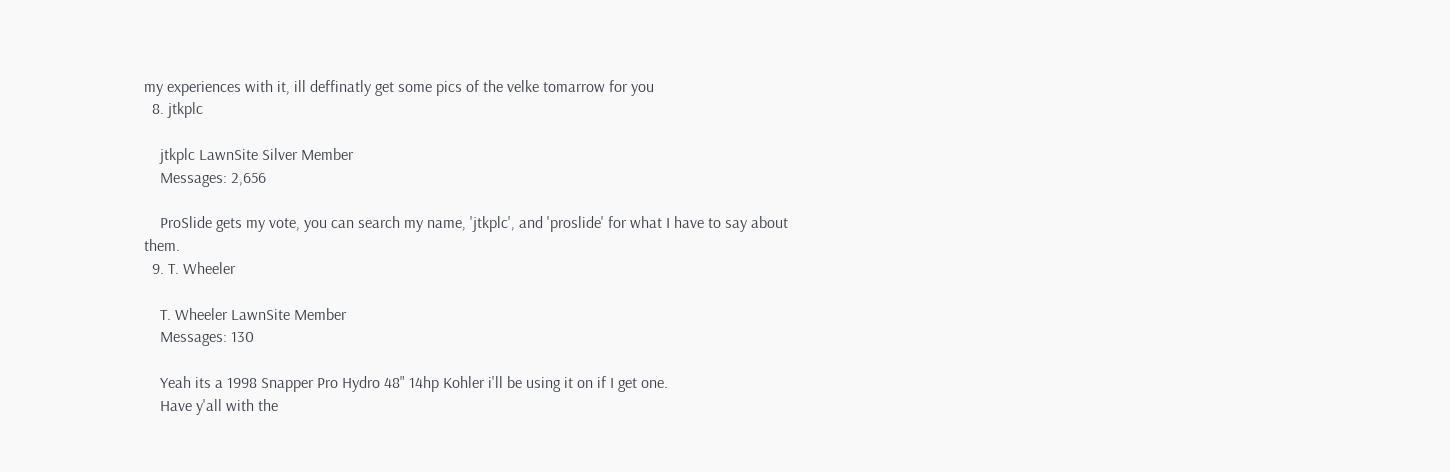my experiences with it, ill deffinatly get some pics of the velke tomarrow for you
  8. jtkplc

    jtkplc LawnSite Silver Member
    Messages: 2,656

    ProSlide gets my vote, you can search my name, 'jtkplc', and 'proslide' for what I have to say about them.
  9. T. Wheeler

    T. Wheeler LawnSite Member
    Messages: 130

    Yeah its a 1998 Snapper Pro Hydro 48" 14hp Kohler i'll be using it on if I get one.
    Have y'all with the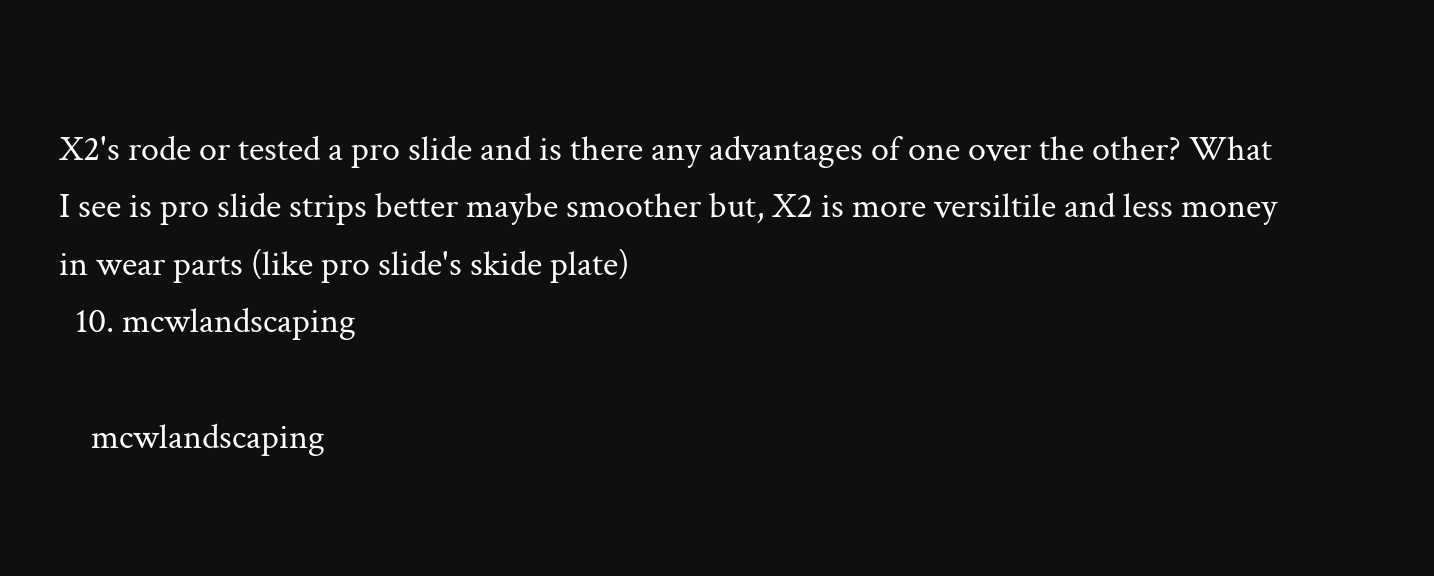X2's rode or tested a pro slide and is there any advantages of one over the other? What I see is pro slide strips better maybe smoother but, X2 is more versiltile and less money in wear parts (like pro slide's skide plate)
  10. mcwlandscaping

    mcwlandscaping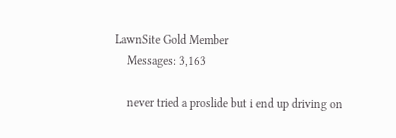LawnSite Gold Member
    Messages: 3,163

    never tried a proslide but i end up driving on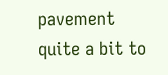pavement quite a bit to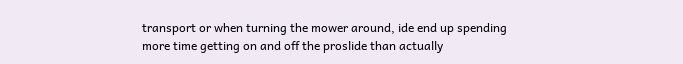transport or when turning the mower around, ide end up spending more time getting on and off the proslide than actually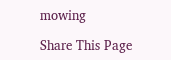mowing

Share This Page